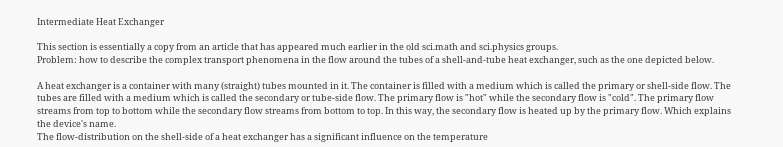Intermediate Heat Exchanger

This section is essentially a copy from an article that has appeared much earlier in the old sci.math and sci.physics groups.
Problem: how to describe the complex transport phenomena in the flow around the tubes of a shell-and-tube heat exchanger, such as the one depicted below.

A heat exchanger is a container with many (straight) tubes mounted in it. The container is filled with a medium which is called the primary or shell-side flow. The tubes are filled with a medium which is called the secondary or tube-side flow. The primary flow is "hot" while the secondary flow is "cold". The primary flow streams from top to bottom while the secondary flow streams from bottom to top. In this way, the secondary flow is heated up by the primary flow. Which explains the device's name.
The flow-distribution on the shell-side of a heat exchanger has a significant influence on the temperature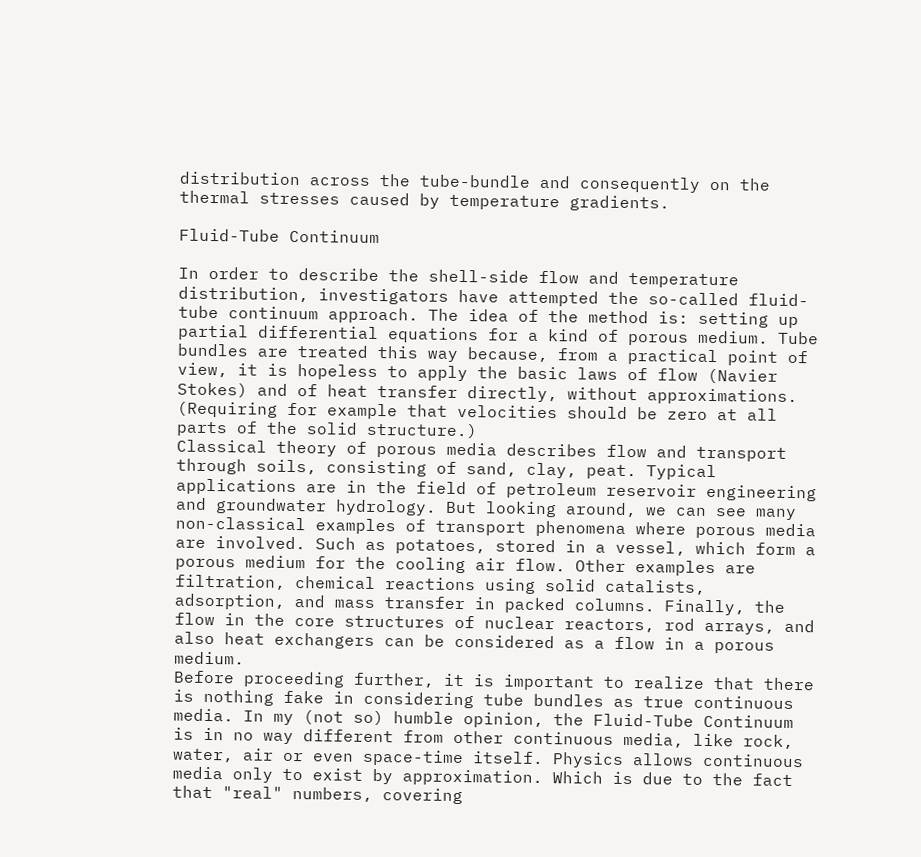distribution across the tube-bundle and consequently on the thermal stresses caused by temperature gradients.

Fluid-Tube Continuum

In order to describe the shell-side flow and temperature distribution, investigators have attempted the so-called fluid-tube continuum approach. The idea of the method is: setting up partial differential equations for a kind of porous medium. Tube bundles are treated this way because, from a practical point of view, it is hopeless to apply the basic laws of flow (Navier Stokes) and of heat transfer directly, without approximations. (Requiring for example that velocities should be zero at all parts of the solid structure.)
Classical theory of porous media describes flow and transport through soils, consisting of sand, clay, peat. Typical applications are in the field of petroleum reservoir engineering and groundwater hydrology. But looking around, we can see many non-classical examples of transport phenomena where porous media are involved. Such as potatoes, stored in a vessel, which form a porous medium for the cooling air flow. Other examples are filtration, chemical reactions using solid catalists, adsorption, and mass transfer in packed columns. Finally, the flow in the core structures of nuclear reactors, rod arrays, and also heat exchangers can be considered as a flow in a porous medium.
Before proceeding further, it is important to realize that there is nothing fake in considering tube bundles as true continuous media. In my (not so) humble opinion, the Fluid-Tube Continuum is in no way different from other continuous media, like rock, water, air or even space-time itself. Physics allows continuous media only to exist by approximation. Which is due to the fact that "real" numbers, covering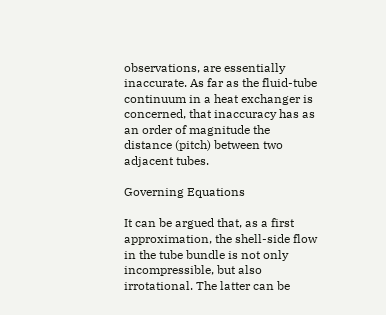observations, are essentially inaccurate. As far as the fluid-tube continuum in a heat exchanger is concerned, that inaccuracy has as an order of magnitude the distance (pitch) between two adjacent tubes.

Governing Equations

It can be argued that, as a first approximation, the shell-side flow in the tube bundle is not only incompressible, but also irrotational. The latter can be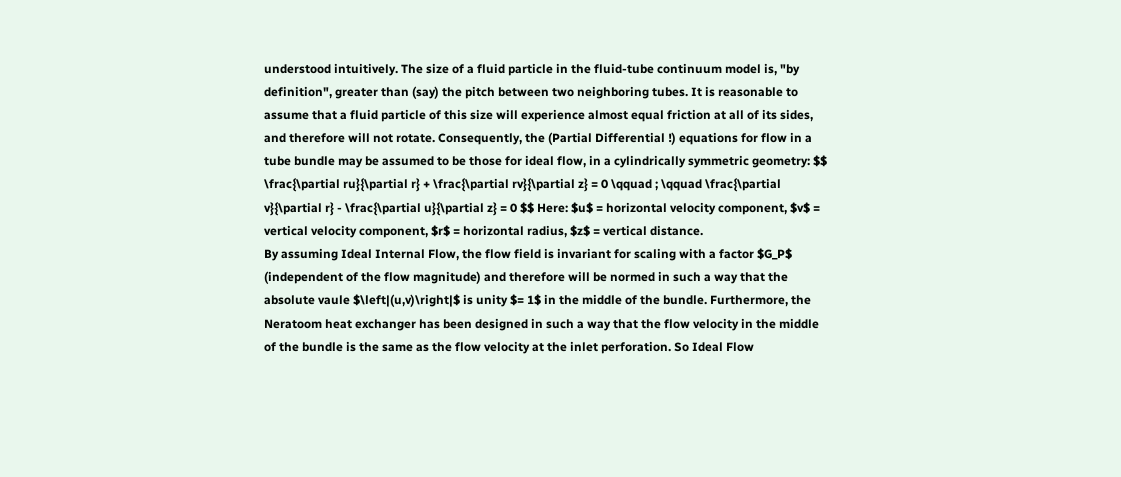understood intuitively. The size of a fluid particle in the fluid-tube continuum model is, "by definition", greater than (say) the pitch between two neighboring tubes. It is reasonable to assume that a fluid particle of this size will experience almost equal friction at all of its sides, and therefore will not rotate. Consequently, the (Partial Differential !) equations for flow in a tube bundle may be assumed to be those for ideal flow, in a cylindrically symmetric geometry: $$ \frac{\partial ru}{\partial r} + \frac{\partial rv}{\partial z} = 0 \qquad ; \qquad \frac{\partial v}{\partial r} - \frac{\partial u}{\partial z} = 0 $$ Here: $u$ = horizontal velocity component, $v$ = vertical velocity component, $r$ = horizontal radius, $z$ = vertical distance.
By assuming Ideal Internal Flow, the flow field is invariant for scaling with a factor $G_P$ (independent of the flow magnitude) and therefore will be normed in such a way that the absolute vaule $\left|(u,v)\right|$ is unity $= 1$ in the middle of the bundle. Furthermore, the Neratoom heat exchanger has been designed in such a way that the flow velocity in the middle of the bundle is the same as the flow velocity at the inlet perforation. So Ideal Flow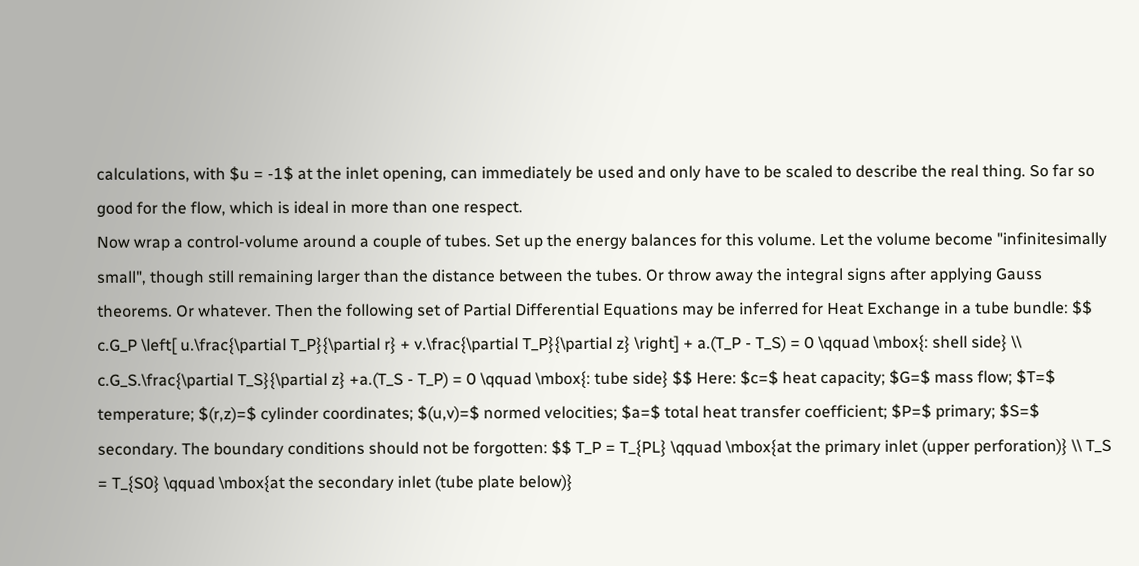calculations, with $u = -1$ at the inlet opening, can immediately be used and only have to be scaled to describe the real thing. So far so good for the flow, which is ideal in more than one respect.
Now wrap a control-volume around a couple of tubes. Set up the energy balances for this volume. Let the volume become "infinitesimally small", though still remaining larger than the distance between the tubes. Or throw away the integral signs after applying Gauss theorems. Or whatever. Then the following set of Partial Differential Equations may be inferred for Heat Exchange in a tube bundle: $$ c.G_P \left[ u.\frac{\partial T_P}{\partial r} + v.\frac{\partial T_P}{\partial z} \right] + a.(T_P - T_S) = 0 \qquad \mbox{: shell side} \\ c.G_S.\frac{\partial T_S}{\partial z} +a.(T_S - T_P) = 0 \qquad \mbox{: tube side} $$ Here: $c=$ heat capacity; $G=$ mass flow; $T=$ temperature; $(r,z)=$ cylinder coordinates; $(u,v)=$ normed velocities; $a=$ total heat transfer coefficient; $P=$ primary; $S=$ secondary. The boundary conditions should not be forgotten: $$ T_P = T_{PL} \qquad \mbox{at the primary inlet (upper perforation)} \\ T_S = T_{S0} \qquad \mbox{at the secondary inlet (tube plate below)}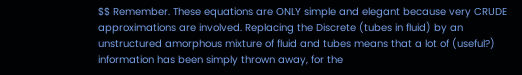$$ Remember. These equations are ONLY simple and elegant because very CRUDE approximations are involved. Replacing the Discrete (tubes in fluid) by an unstructured amorphous mixture of fluid and tubes means that a lot of (useful?) information has been simply thrown away, for the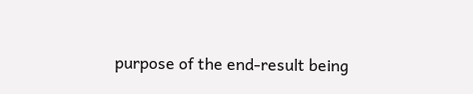purpose of the end-result being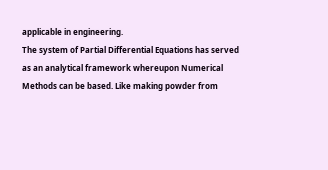applicable in engineering.
The system of Partial Differential Equations has served as an analytical framework whereupon Numerical Methods can be based. Like making powder from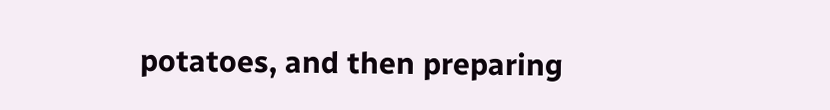potatoes, and then preparing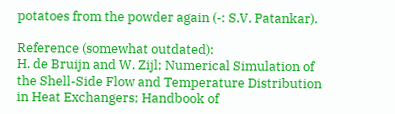potatoes from the powder again (-: S.V. Patankar).

Reference (somewhat outdated):
H. de Bruijn and W. Zijl; Numerical Simulation of the Shell-Side Flow and Temperature Distribution in Heat Exchangers; Handbook of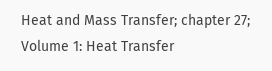Heat and Mass Transfer; chapter 27; Volume 1: Heat Transfer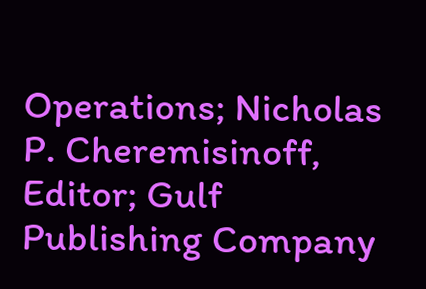Operations; Nicholas P. Cheremisinoff, Editor; Gulf Publishing Company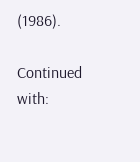(1986).

Continued with: